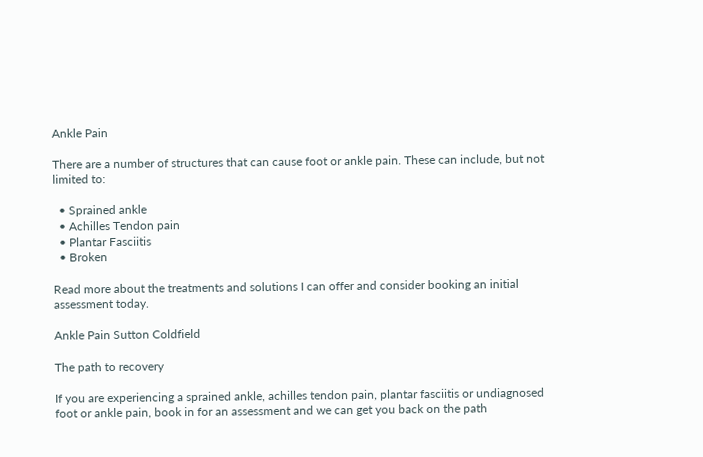Ankle Pain

There are a number of structures that can cause foot or ankle pain. These can include, but not limited to:

  • Sprained ankle
  • Achilles Tendon pain
  • Plantar Fasciitis
  • Broken

Read more about the treatments and solutions I can offer and consider booking an initial assessment today.

Ankle Pain Sutton Coldfield

The path to recovery

If you are experiencing a sprained ankle, achilles tendon pain, plantar fasciitis or undiagnosed foot or ankle pain, book in for an assessment and we can get you back on the path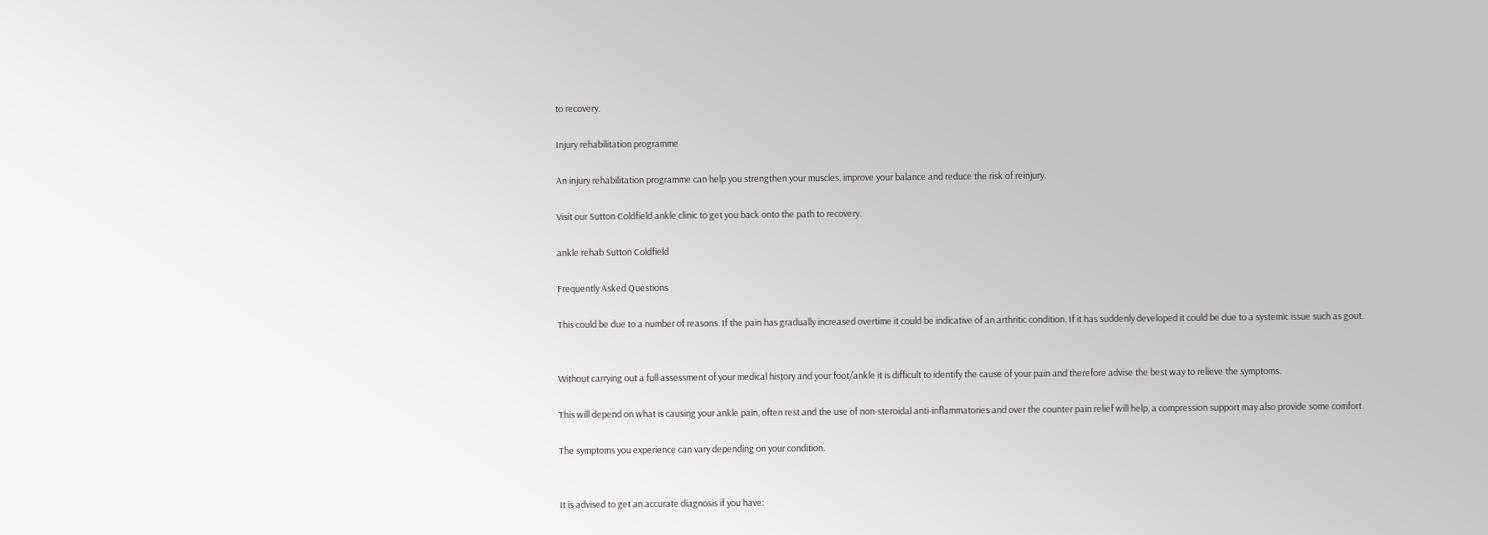to recovery.

Injury rehabilitation programme

An injury rehabilitation programme can help you strengthen your muscles, improve your balance and reduce the risk of reinjury.

Visit our Sutton Coldfield ankle clinic to get you back onto the path to recovery.

ankle rehab Sutton Coldfield

Frequently Asked Questions

This could be due to a number of reasons. If the pain has gradually increased overtime it could be indicative of an arthritic condition. If it has suddenly developed it could be due to a systemic issue such as gout.


Without carrying out a full assessment of your medical history and your foot/ankle it is difficult to identify the cause of your pain and therefore advise the best way to relieve the symptoms.

This will depend on what is causing your ankle pain, often rest and the use of non-steroidal anti-inflammatories and over the counter pain relief will help, a compression support may also provide some comfort.

The symptoms you experience can vary depending on your condition.


It is advised to get an accurate diagnosis if you have: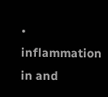• inflammation in and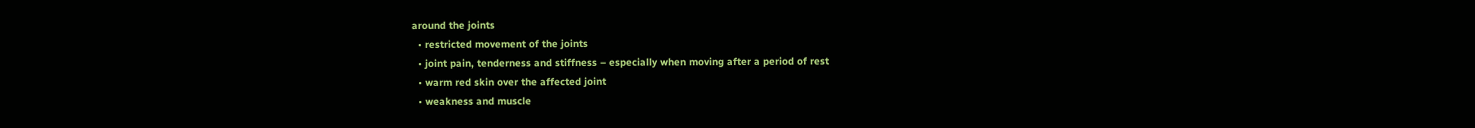around the joints
  • restricted movement of the joints
  • joint pain, tenderness and stiffness – especially when moving after a period of rest
  • warm red skin over the affected joint
  • weakness and muscle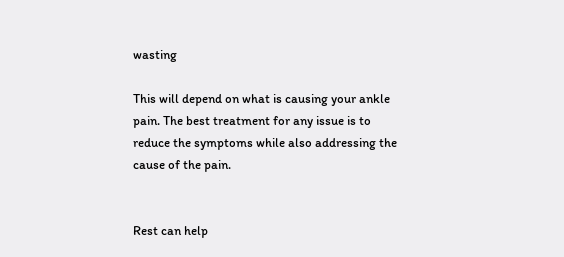wasting

This will depend on what is causing your ankle pain. The best treatment for any issue is to reduce the symptoms while also addressing the cause of the pain.


Rest can help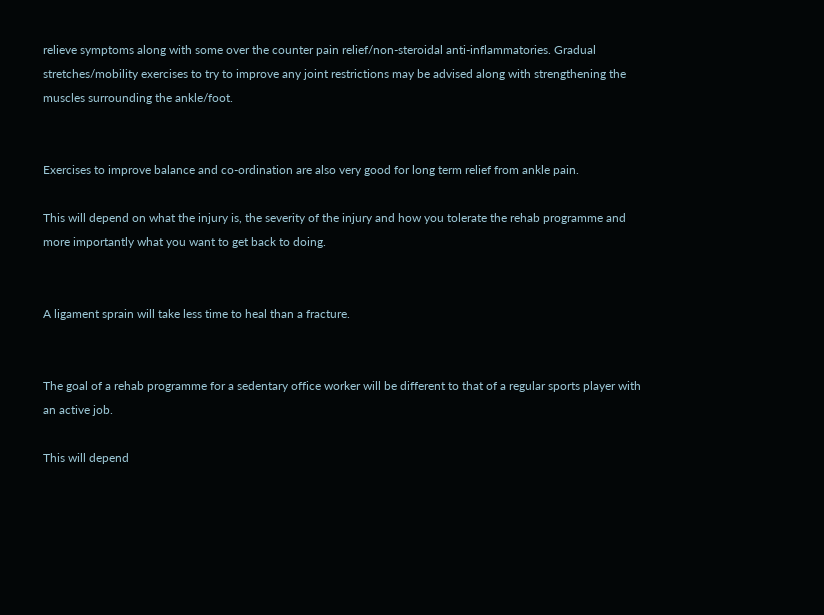relieve symptoms along with some over the counter pain relief/non-steroidal anti-inflammatories. Gradual stretches/mobility exercises to try to improve any joint restrictions may be advised along with strengthening the muscles surrounding the ankle/foot.


Exercises to improve balance and co-ordination are also very good for long term relief from ankle pain.

This will depend on what the injury is, the severity of the injury and how you tolerate the rehab programme and more importantly what you want to get back to doing.


A ligament sprain will take less time to heal than a fracture.


The goal of a rehab programme for a sedentary office worker will be different to that of a regular sports player with an active job.

This will depend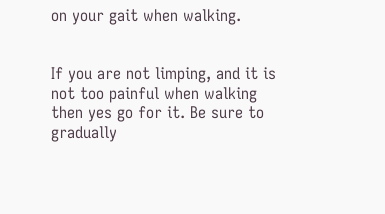on your gait when walking.


If you are not limping, and it is not too painful when walking then yes go for it. Be sure to gradually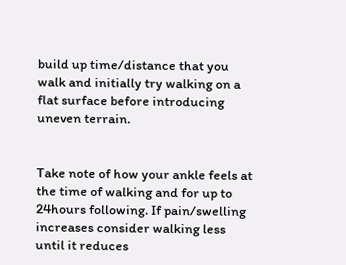build up time/distance that you walk and initially try walking on a flat surface before introducing uneven terrain.


Take note of how your ankle feels at the time of walking and for up to 24hours following. If pain/swelling increases consider walking less until it reduces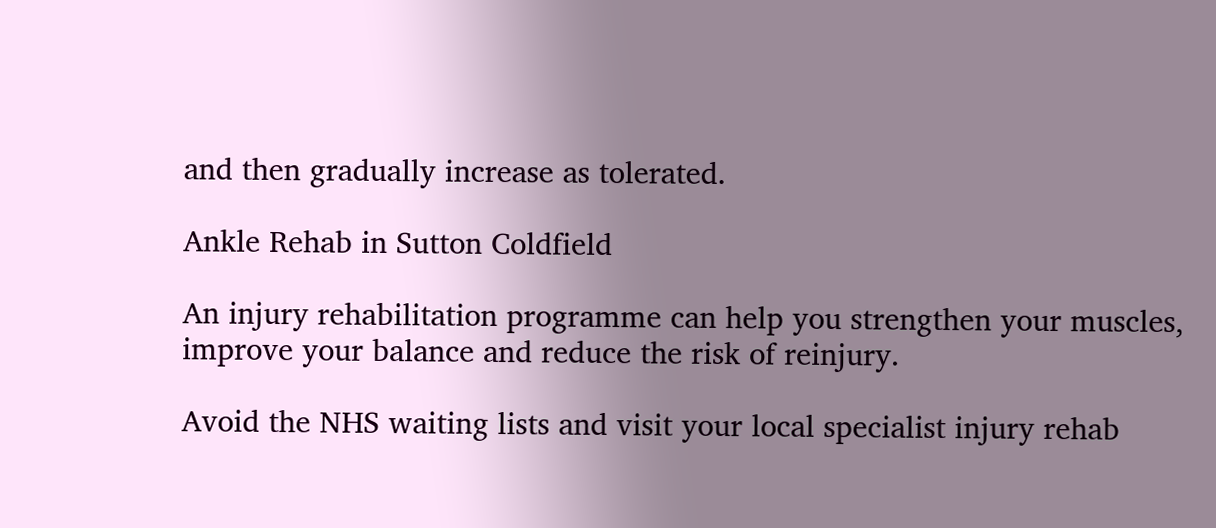and then gradually increase as tolerated.

Ankle Rehab in Sutton Coldfield

An injury rehabilitation programme can help you strengthen your muscles, improve your balance and reduce the risk of reinjury.

Avoid the NHS waiting lists and visit your local specialist injury rehab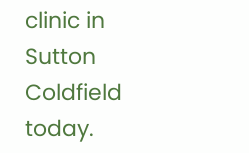clinic in Sutton Coldfield today.